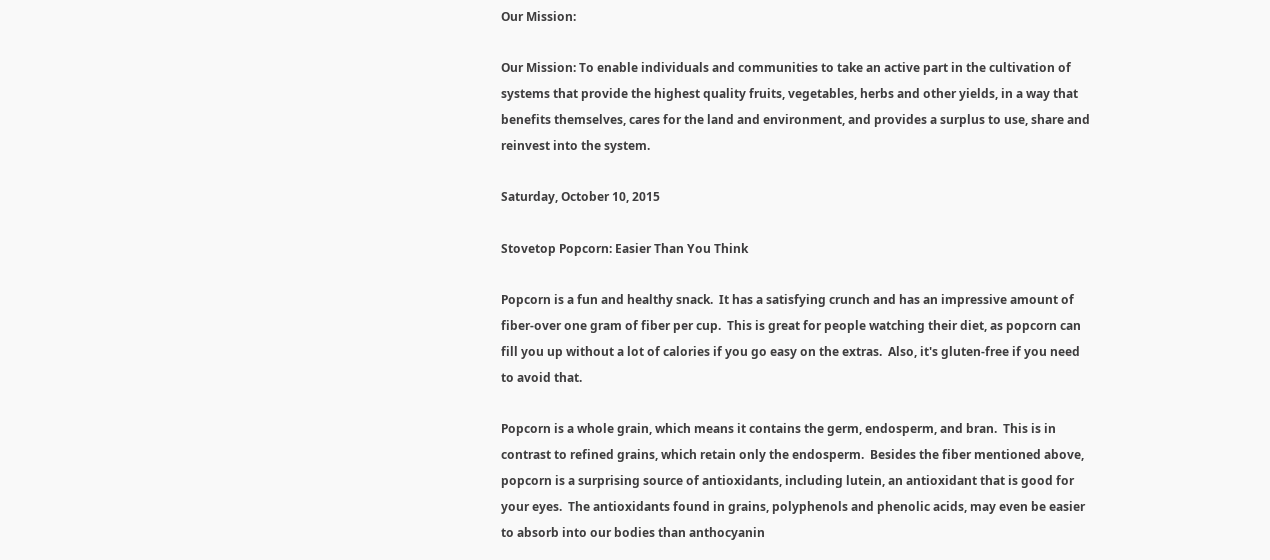Our Mission:

Our Mission: To enable individuals and communities to take an active part in the cultivation of systems that provide the highest quality fruits, vegetables, herbs and other yields, in a way that benefits themselves, cares for the land and environment, and provides a surplus to use, share and reinvest into the system.

Saturday, October 10, 2015

Stovetop Popcorn: Easier Than You Think

Popcorn is a fun and healthy snack.  It has a satisfying crunch and has an impressive amount of fiber-over one gram of fiber per cup.  This is great for people watching their diet, as popcorn can fill you up without a lot of calories if you go easy on the extras.  Also, it's gluten-free if you need to avoid that.

Popcorn is a whole grain, which means it contains the germ, endosperm, and bran.  This is in contrast to refined grains, which retain only the endosperm.  Besides the fiber mentioned above, popcorn is a surprising source of antioxidants, including lutein, an antioxidant that is good for your eyes.  The antioxidants found in grains, polyphenols and phenolic acids, may even be easier to absorb into our bodies than anthocyanin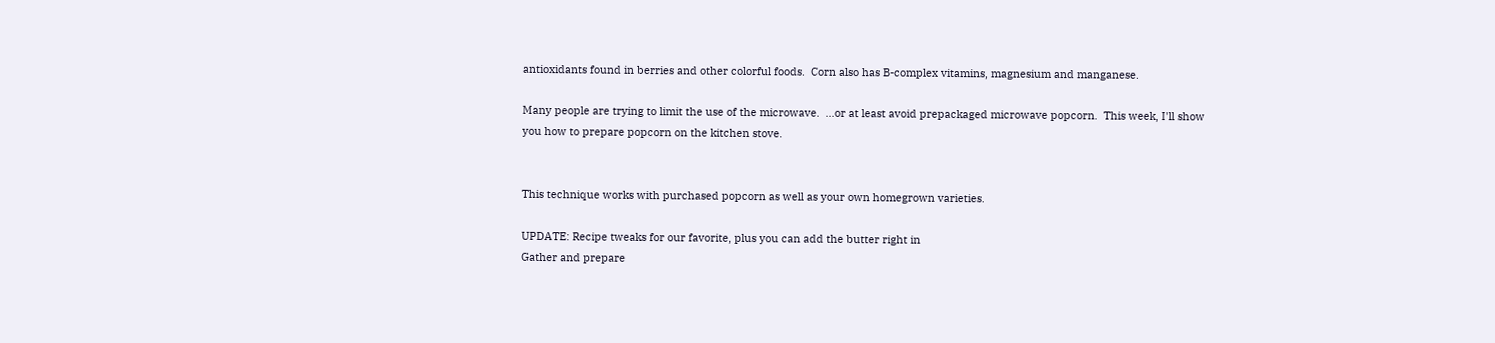antioxidants found in berries and other colorful foods.  Corn also has B-complex vitamins, magnesium and manganese.

Many people are trying to limit the use of the microwave.  ...or at least avoid prepackaged microwave popcorn.  This week, I'll show you how to prepare popcorn on the kitchen stove.


This technique works with purchased popcorn as well as your own homegrown varieties.

UPDATE: Recipe tweaks for our favorite, plus you can add the butter right in
Gather and prepare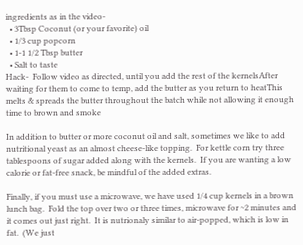ingredients as in the video-
  • 3Tbsp Coconut (or your favorite) oil
  • 1/3 cup popcorn
  • 1-1 1/2 Tbsp butter
  • Salt to taste
Hack-  Follow video as directed, until you add the rest of the kernelsAfter waiting for them to come to temp, add the butter as you return to heatThis melts & spreads the butter throughout the batch while not allowing it enough time to brown and smoke

In addition to butter or more coconut oil and salt, sometimes we like to add nutritional yeast as an almost cheese-like topping.  For kettle corn try three tablespoons of sugar added along with the kernels.  If you are wanting a low calorie or fat-free snack, be mindful of the added extras.

Finally, if you must use a microwave, we have used 1/4 cup kernels in a brown lunch bag.  Fold the top over two or three times, microwave for ~2 minutes and it comes out just right.  It is nutrionaly similar to air-popped, which is low in fat.  (We just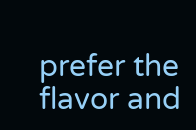prefer the flavor and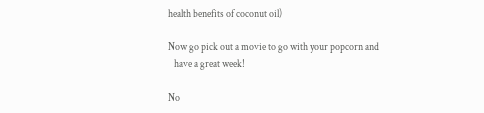health benefits of coconut oil)

Now go pick out a movie to go with your popcorn and
   have a great week!

No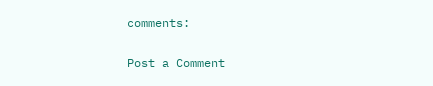comments:

Post a Comment